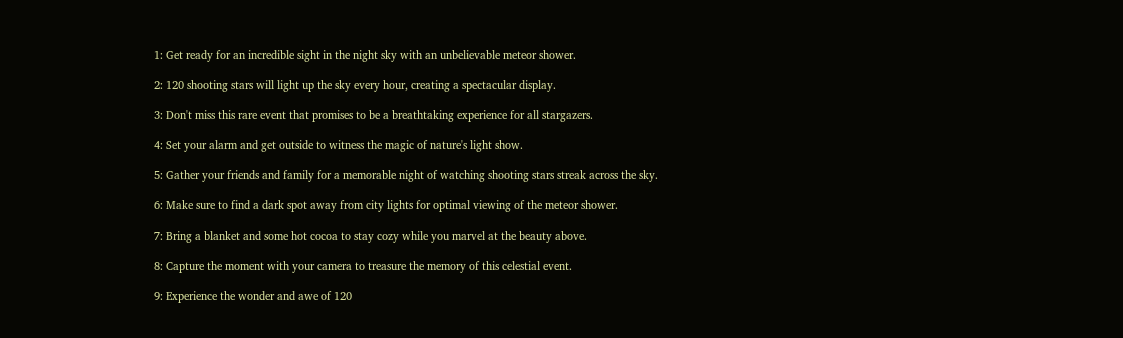1: Get ready for an incredible sight in the night sky with an unbelievable meteor shower.

2: 120 shooting stars will light up the sky every hour, creating a spectacular display.

3: Don't miss this rare event that promises to be a breathtaking experience for all stargazers.

4: Set your alarm and get outside to witness the magic of nature's light show.

5: Gather your friends and family for a memorable night of watching shooting stars streak across the sky.

6: Make sure to find a dark spot away from city lights for optimal viewing of the meteor shower.

7: Bring a blanket and some hot cocoa to stay cozy while you marvel at the beauty above.

8: Capture the moment with your camera to treasure the memory of this celestial event.

9: Experience the wonder and awe of 120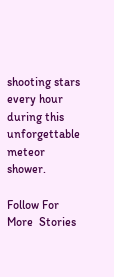shooting stars every hour during this unforgettable meteor shower.

Follow For More  Stories